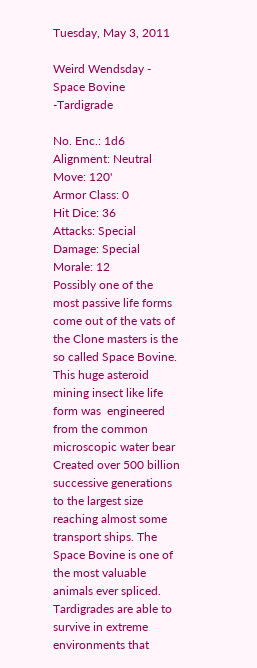Tuesday, May 3, 2011

Weird Wendsday - Space Bovine -Tardigrade

No. Enc.: 1d6
Alignment: Neutral
Move: 120'
Armor Class: 0
Hit Dice: 36
Attacks: Special
Damage: Special
Morale: 12
Possibly one of the most passive life forms come out of the vats of the Clone masters is the so called Space Bovine. This huge asteroid mining insect like life form was  engineered from the common microscopic water bear Created over 500 billion successive generations to the largest size reaching almost some transport ships. The Space Bovine is one of the most valuable animals ever spliced.
Tardigrades are able to survive in extreme environments that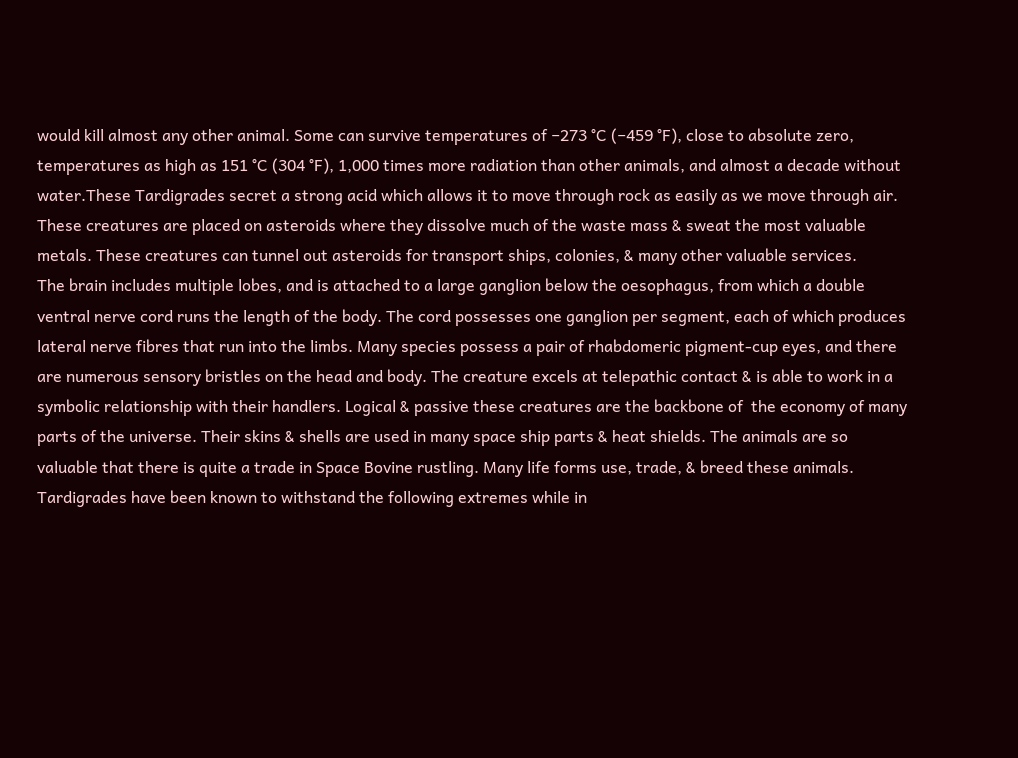would kill almost any other animal. Some can survive temperatures of −273 °C (−459 °F), close to absolute zero, temperatures as high as 151 °C (304 °F), 1,000 times more radiation than other animals, and almost a decade without water.These Tardigrades secret a strong acid which allows it to move through rock as easily as we move through air. These creatures are placed on asteroids where they dissolve much of the waste mass & sweat the most valuable metals. These creatures can tunnel out asteroids for transport ships, colonies, & many other valuable services.
The brain includes multiple lobes, and is attached to a large ganglion below the oesophagus, from which a double ventral nerve cord runs the length of the body. The cord possesses one ganglion per segment, each of which produces lateral nerve fibres that run into the limbs. Many species possess a pair of rhabdomeric pigment-cup eyes, and there are numerous sensory bristles on the head and body. The creature excels at telepathic contact & is able to work in a symbolic relationship with their handlers. Logical & passive these creatures are the backbone of  the economy of many parts of the universe. Their skins & shells are used in many space ship parts & heat shields. The animals are so valuable that there is quite a trade in Space Bovine rustling. Many life forms use, trade, & breed these animals.
Tardigrades have been known to withstand the following extremes while in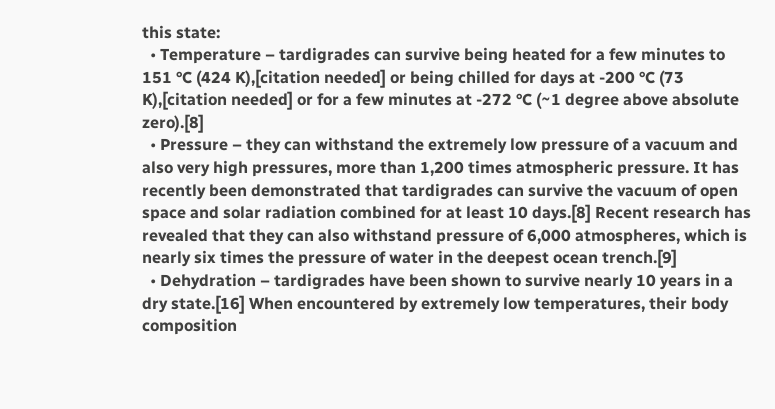this state:
  • Temperature – tardigrades can survive being heated for a few minutes to 151 °C (424 K),[citation needed] or being chilled for days at -200 °C (73 K),[citation needed] or for a few minutes at -272 °C (~1 degree above absolute zero).[8]
  • Pressure – they can withstand the extremely low pressure of a vacuum and also very high pressures, more than 1,200 times atmospheric pressure. It has recently been demonstrated that tardigrades can survive the vacuum of open space and solar radiation combined for at least 10 days.[8] Recent research has revealed that they can also withstand pressure of 6,000 atmospheres, which is nearly six times the pressure of water in the deepest ocean trench.[9]
  • Dehydration – tardigrades have been shown to survive nearly 10 years in a dry state.[16] When encountered by extremely low temperatures, their body composition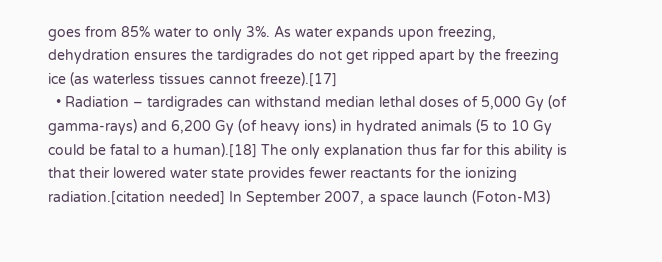goes from 85% water to only 3%. As water expands upon freezing, dehydration ensures the tardigrades do not get ripped apart by the freezing ice (as waterless tissues cannot freeze).[17]
  • Radiation – tardigrades can withstand median lethal doses of 5,000 Gy (of gamma-rays) and 6,200 Gy (of heavy ions) in hydrated animals (5 to 10 Gy could be fatal to a human).[18] The only explanation thus far for this ability is that their lowered water state provides fewer reactants for the ionizing radiation.[citation needed] In September 2007, a space launch (Foton-M3)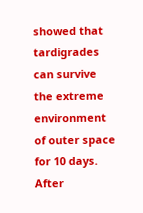showed that tardigrades can survive the extreme environment of outer space for 10 days. After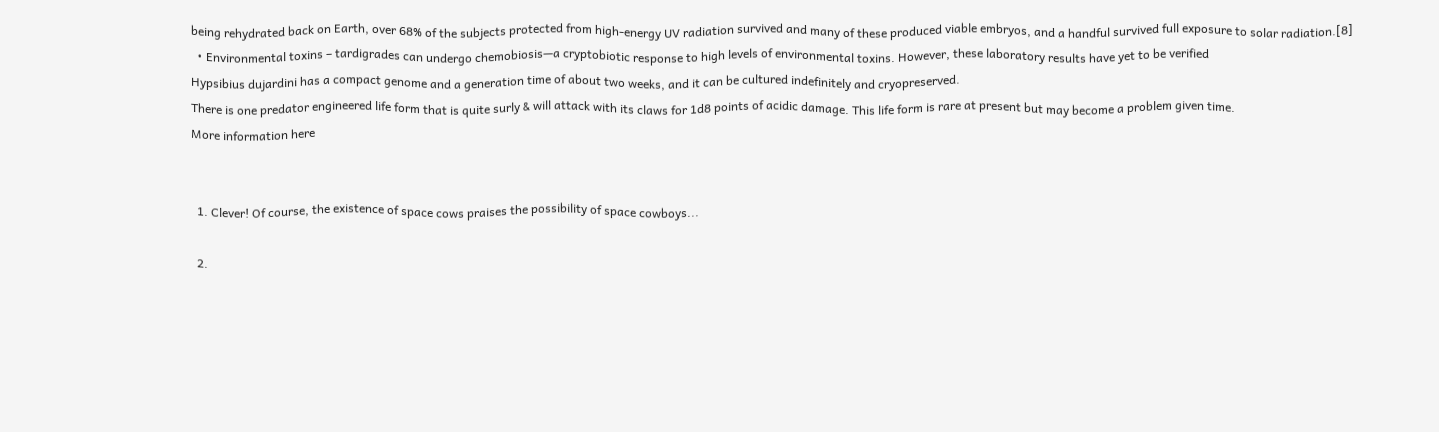being rehydrated back on Earth, over 68% of the subjects protected from high-energy UV radiation survived and many of these produced viable embryos, and a handful survived full exposure to solar radiation.[8]
  • Environmental toxins – tardigrades can undergo chemobiosis—a cryptobiotic response to high levels of environmental toxins. However, these laboratory results have yet to be verified
Hypsibius dujardini has a compact genome and a generation time of about two weeks, and it can be cultured indefinitely and cryopreserved.
There is one predator engineered life form that is quite surly & will attack with its claws for 1d8 points of acidic damage. This life form is rare at present but may become a problem given time.
More information here


  1. Clever! Of course, the existence of space cows praises the possibility of space cowboys...

  2.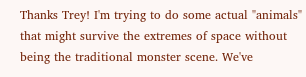Thanks Trey! I'm trying to do some actual "animals" that might survive the extremes of space without being the traditional monster scene. We've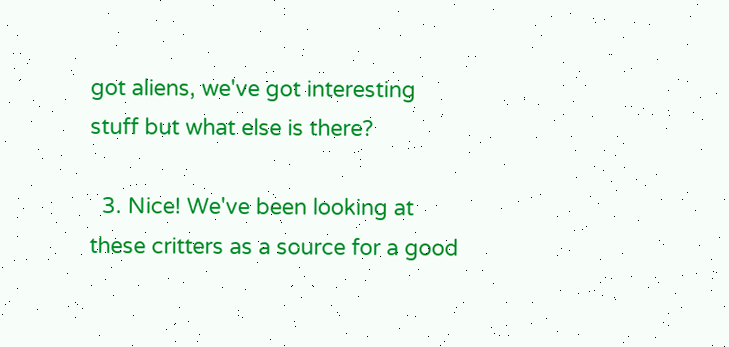got aliens, we've got interesting stuff but what else is there?

  3. Nice! We've been looking at these critters as a source for a good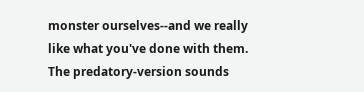monster ourselves--and we really like what you've done with them. The predatory-version sounds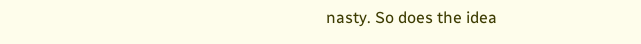nasty. So does the idea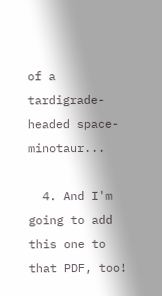of a tardigrade-headed space-minotaur...

  4. And I'm going to add this one to that PDF, too!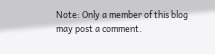Note: Only a member of this blog may post a comment.